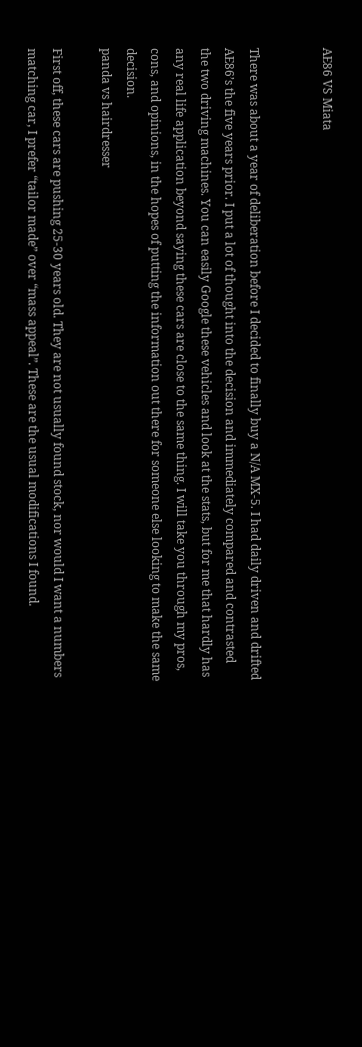AE86 VS Miata


There was about a year of deliberation before I decided to finally buy a N/A MX-5. I had daily driven and drifted AE86’s the five years prior. I put a lot of thought into the decision and immediately compared and contrasted the two driving machines. You can easily Google these vehicles and look at the stats, but for me that hardly has any real life application beyond saying these cars are close to the same thing. I will take you through my pros, cons, and opinions, in the hopes of putting the information out there for someone else looking to make the same decision.
panda vs hairdresser

First off, these cars are pushing 25-30 years old. They are not usually found stock, nor would I want a numbers matching car, I prefer “tailor made” over “mass appeal”. These are the usual modifications I found.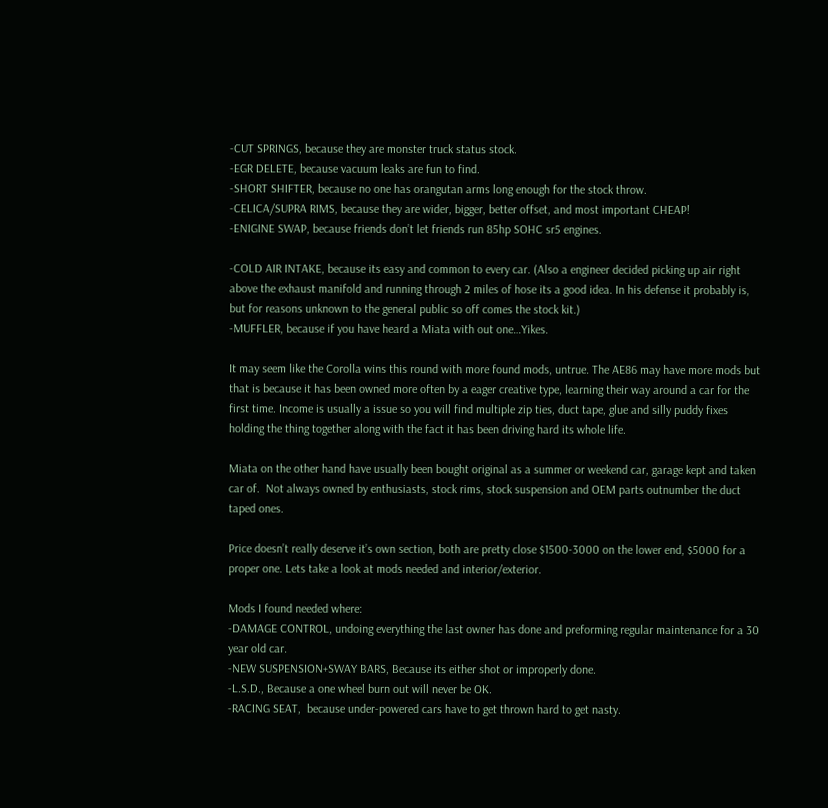-CUT SPRINGS, because they are monster truck status stock.
-EGR DELETE, because vacuum leaks are fun to find.
-SHORT SHIFTER, because no one has orangutan arms long enough for the stock throw.
-CELICA/SUPRA RIMS, because they are wider, bigger, better offset, and most important CHEAP!
-ENIGINE SWAP, because friends don’t let friends run 85hp SOHC sr5 engines.

-COLD AIR INTAKE, because its easy and common to every car. (Also a engineer decided picking up air right above the exhaust manifold and running through 2 miles of hose its a good idea. In his defense it probably is, but for reasons unknown to the general public so off comes the stock kit.)
-MUFFLER, because if you have heard a Miata with out one…Yikes.

It may seem like the Corolla wins this round with more found mods, untrue. The AE86 may have more mods but that is because it has been owned more often by a eager creative type, learning their way around a car for the first time. Income is usually a issue so you will find multiple zip ties, duct tape, glue and silly puddy fixes holding the thing together along with the fact it has been driving hard its whole life.

Miata on the other hand have usually been bought original as a summer or weekend car, garage kept and taken car of.  Not always owned by enthusiasts, stock rims, stock suspension and OEM parts outnumber the duct taped ones.

Price doesn’t really deserve it’s own section, both are pretty close $1500-3000 on the lower end, $5000 for a proper one. Lets take a look at mods needed and interior/exterior.

Mods I found needed where:
-DAMAGE CONTROL, undoing everything the last owner has done and preforming regular maintenance for a 30 year old car.
-NEW SUSPENSION+SWAY BARS, Because its either shot or improperly done.
-L.S.D., Because a one wheel burn out will never be OK.
-RACING SEAT,  because under-powered cars have to get thrown hard to get nasty.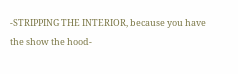-STRIPPING THE INTERIOR, because you have the show the hood-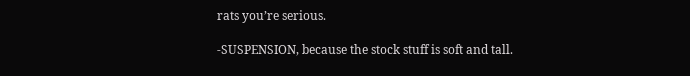rats you’re serious.

-SUSPENSION, because the stock stuff is soft and tall.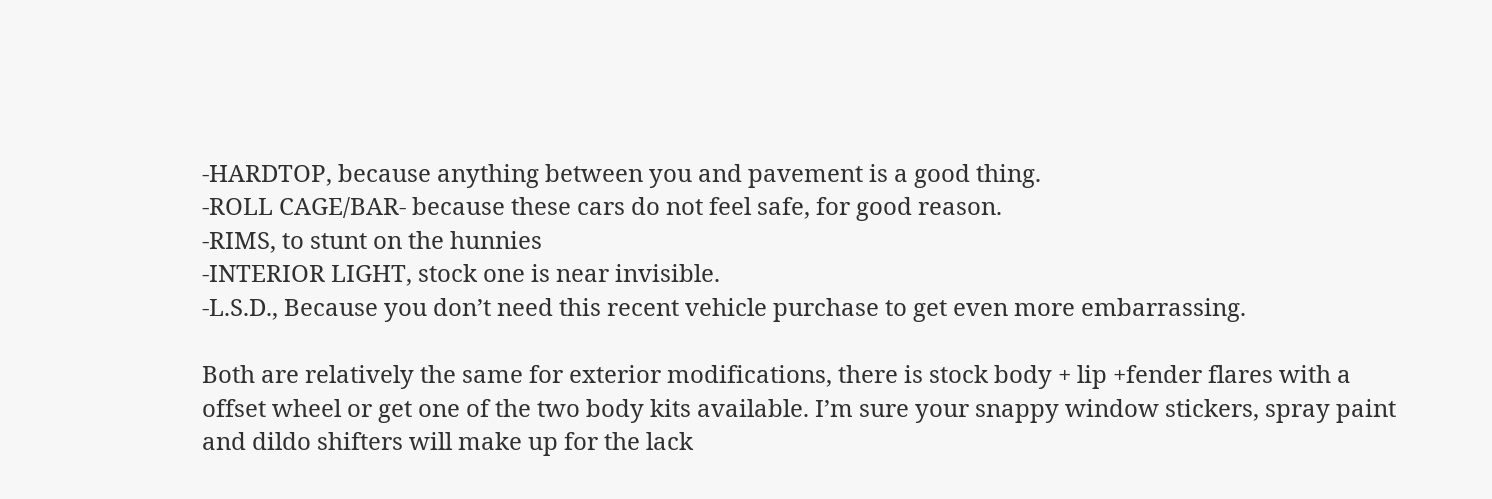-HARDTOP, because anything between you and pavement is a good thing.
-ROLL CAGE/BAR- because these cars do not feel safe, for good reason.
-RIMS, to stunt on the hunnies
-INTERIOR LIGHT, stock one is near invisible.
-L.S.D., Because you don’t need this recent vehicle purchase to get even more embarrassing.

Both are relatively the same for exterior modifications, there is stock body + lip +fender flares with a offset wheel or get one of the two body kits available. I’m sure your snappy window stickers, spray paint and dildo shifters will make up for the lack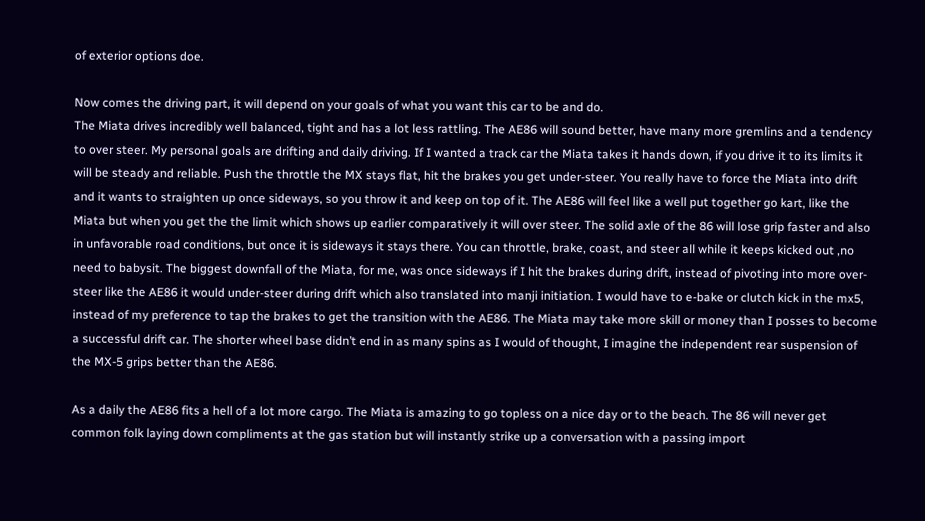of exterior options doe.

Now comes the driving part, it will depend on your goals of what you want this car to be and do.
The Miata drives incredibly well balanced, tight and has a lot less rattling. The AE86 will sound better, have many more gremlins and a tendency to over steer. My personal goals are drifting and daily driving. If I wanted a track car the Miata takes it hands down, if you drive it to its limits it will be steady and reliable. Push the throttle the MX stays flat, hit the brakes you get under-steer. You really have to force the Miata into drift and it wants to straighten up once sideways, so you throw it and keep on top of it. The AE86 will feel like a well put together go kart, like the Miata but when you get the the limit which shows up earlier comparatively it will over steer. The solid axle of the 86 will lose grip faster and also in unfavorable road conditions, but once it is sideways it stays there. You can throttle, brake, coast, and steer all while it keeps kicked out ,no need to babysit. The biggest downfall of the Miata, for me, was once sideways if I hit the brakes during drift, instead of pivoting into more over-steer like the AE86 it would under-steer during drift which also translated into manji initiation. I would have to e-bake or clutch kick in the mx5, instead of my preference to tap the brakes to get the transition with the AE86. The Miata may take more skill or money than I posses to become a successful drift car. The shorter wheel base didn’t end in as many spins as I would of thought, I imagine the independent rear suspension of the MX-5 grips better than the AE86.

As a daily the AE86 fits a hell of a lot more cargo. The Miata is amazing to go topless on a nice day or to the beach. The 86 will never get common folk laying down compliments at the gas station but will instantly strike up a conversation with a passing import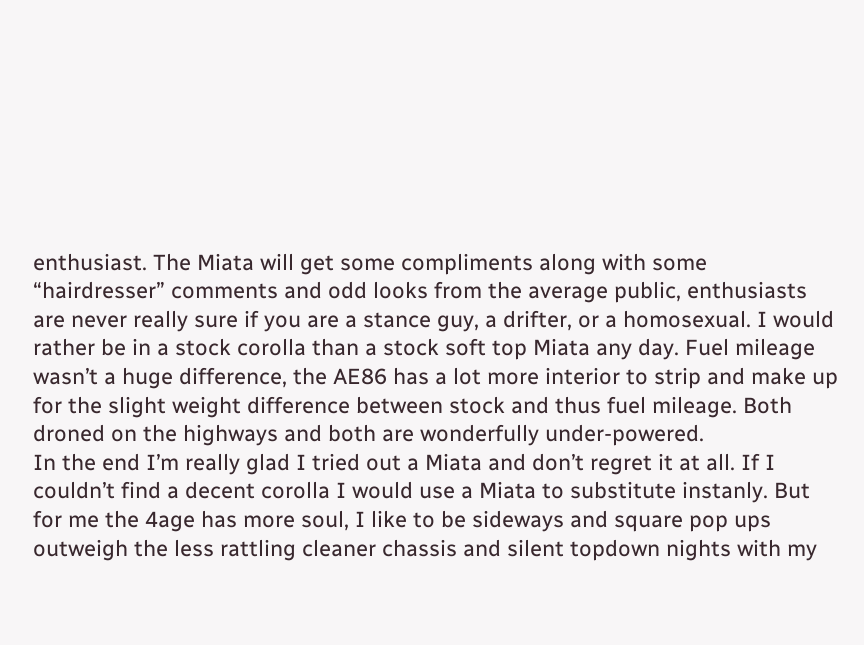enthusiast. The Miata will get some compliments along with some “hairdresser” comments and odd looks from the average public, enthusiasts are never really sure if you are a stance guy, a drifter, or a homosexual. I would rather be in a stock corolla than a stock soft top Miata any day. Fuel mileage wasn’t a huge difference, the AE86 has a lot more interior to strip and make up for the slight weight difference between stock and thus fuel mileage. Both droned on the highways and both are wonderfully under-powered.
In the end I’m really glad I tried out a Miata and don’t regret it at all. If I couldn’t find a decent corolla I would use a Miata to substitute instanly. But for me the 4age has more soul, I like to be sideways and square pop ups outweigh the less rattling cleaner chassis and silent topdown nights with my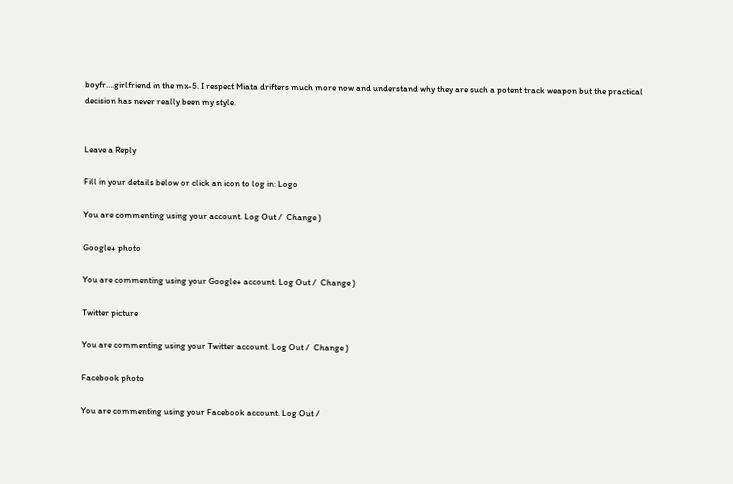boyfr….girlfriend in the mx-5. I respect Miata drifters much more now and understand why they are such a potent track weapon but the practical decision has never really been my style.


Leave a Reply

Fill in your details below or click an icon to log in: Logo

You are commenting using your account. Log Out /  Change )

Google+ photo

You are commenting using your Google+ account. Log Out /  Change )

Twitter picture

You are commenting using your Twitter account. Log Out /  Change )

Facebook photo

You are commenting using your Facebook account. Log Out /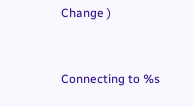Change )


Connecting to %s